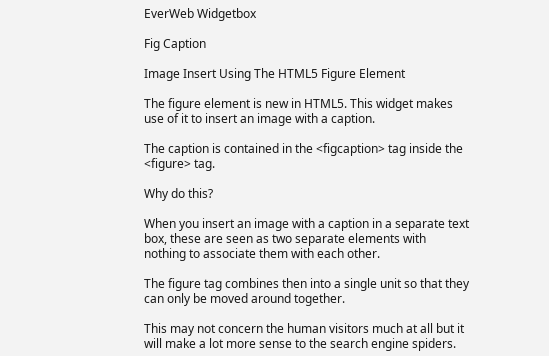EverWeb Widgetbox

Fig Caption

Image Insert Using The HTML5 Figure Element

The figure element is new in HTML5. This widget makes use of it to insert an image with a caption.

The caption is contained in the <figcaption> tag inside the <figure> tag.

Why do this?

When you insert an image with a caption in a separate text box, these are seen as two separate elements with nothing to associate them with each other.

The figure tag combines then into a single unit so that they can only be moved around together.

This may not concern the human visitors much at all but it will make a lot more sense to the search engine spiders.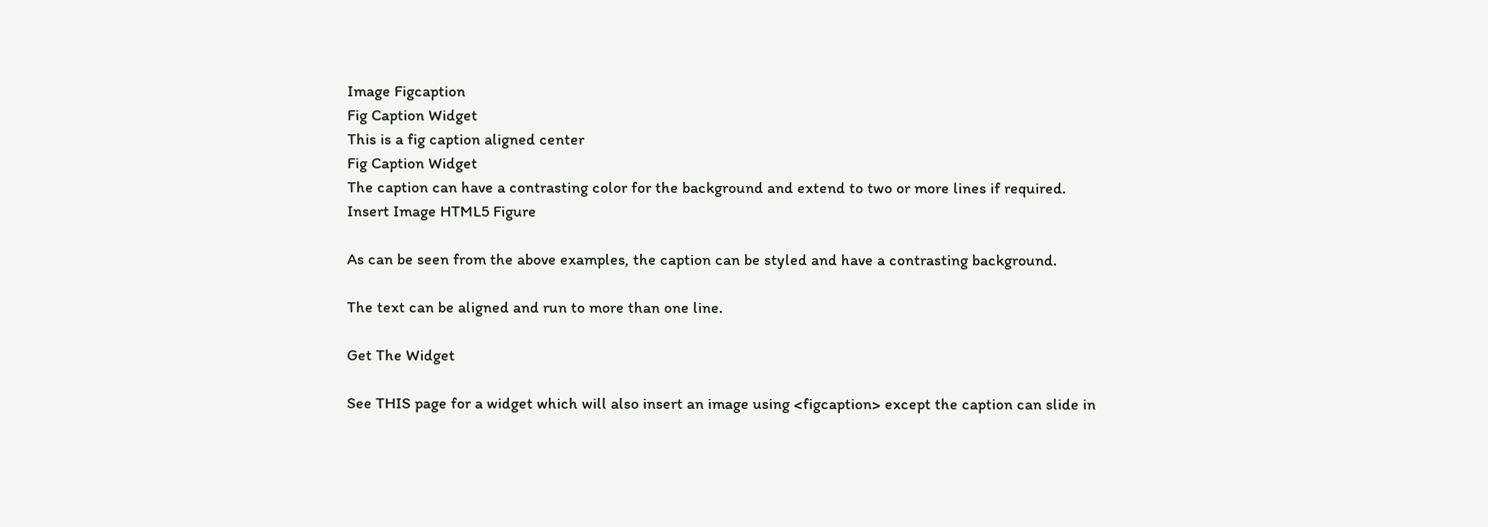Image Figcaption
Fig Caption Widget
This is a fig caption aligned center
Fig Caption Widget
The caption can have a contrasting color for the background and extend to two or more lines if required.
Insert Image HTML5 Figure

As can be seen from the above examples, the caption can be styled and have a contrasting background.

The text can be aligned and run to more than one line.

Get The Widget

See THIS page for a widget which will also insert an image using <figcaption> except the caption can slide in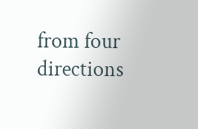from four directions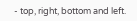- top, right, bottom and left.